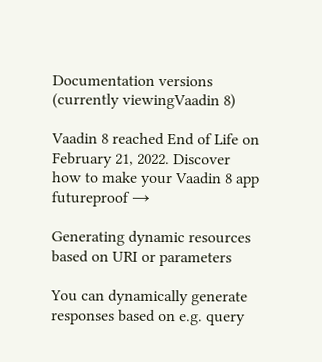Documentation versions (currently viewingVaadin 8)

Vaadin 8 reached End of Life on February 21, 2022. Discover how to make your Vaadin 8 app futureproof →

Generating dynamic resources based on URI or parameters

You can dynamically generate responses based on e.g. query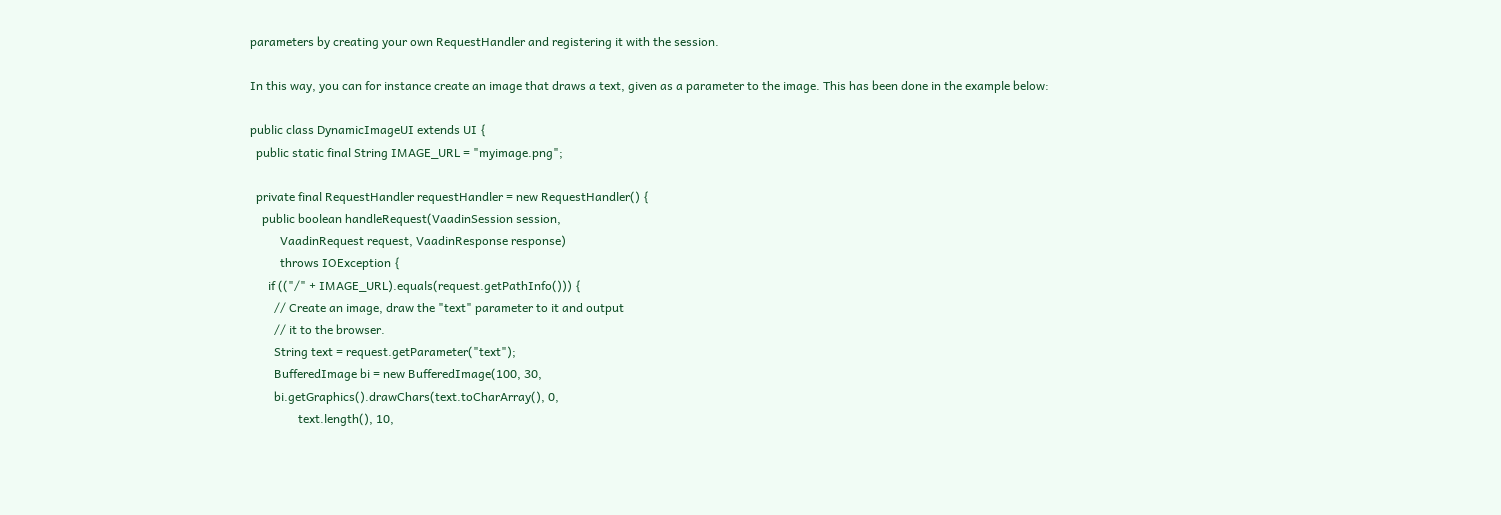parameters by creating your own RequestHandler and registering it with the session.

In this way, you can for instance create an image that draws a text, given as a parameter to the image. This has been done in the example below:

public class DynamicImageUI extends UI {
  public static final String IMAGE_URL = "myimage.png";

  private final RequestHandler requestHandler = new RequestHandler() {
    public boolean handleRequest(VaadinSession session,
          VaadinRequest request, VaadinResponse response)
          throws IOException {
      if (("/" + IMAGE_URL).equals(request.getPathInfo())) {
        // Create an image, draw the "text" parameter to it and output
        // it to the browser.
        String text = request.getParameter("text");
        BufferedImage bi = new BufferedImage(100, 30,
        bi.getGraphics().drawChars(text.toCharArray(), 0,
                text.length(), 10,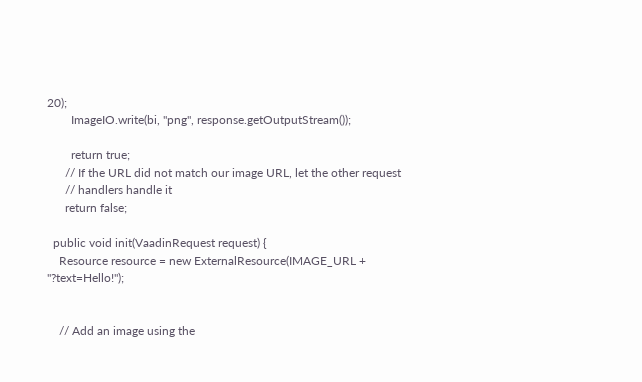20);
        ImageIO.write(bi, "png", response.getOutputStream());

        return true;
      // If the URL did not match our image URL, let the other request
      // handlers handle it
      return false;

  public void init(VaadinRequest request) {
    Resource resource = new ExternalResource(IMAGE_URL + "?text=Hello!");


    // Add an image using the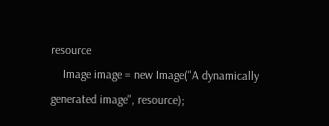resource
    Image image = new Image("A dynamically generated image", resource);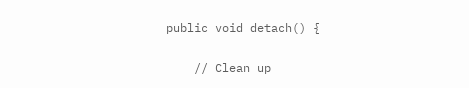public void detach() {

    // Clean up